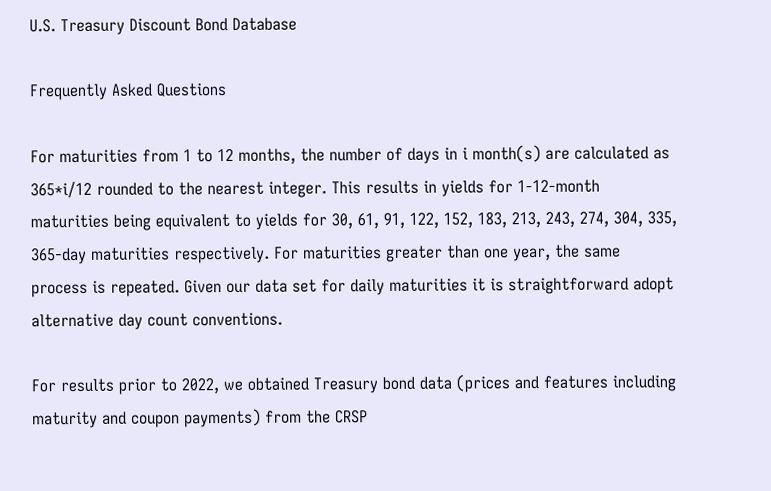U.S. Treasury Discount Bond Database

Frequently Asked Questions

For maturities from 1 to 12 months, the number of days in i month(s) are calculated as 365*i/12 rounded to the nearest integer. This results in yields for 1-12-month maturities being equivalent to yields for 30, 61, 91, 122, 152, 183, 213, 243, 274, 304, 335, 365-day maturities respectively. For maturities greater than one year, the same process is repeated. Given our data set for daily maturities it is straightforward adopt alternative day count conventions.

For results prior to 2022, we obtained Treasury bond data (prices and features including maturity and coupon payments) from the CRSP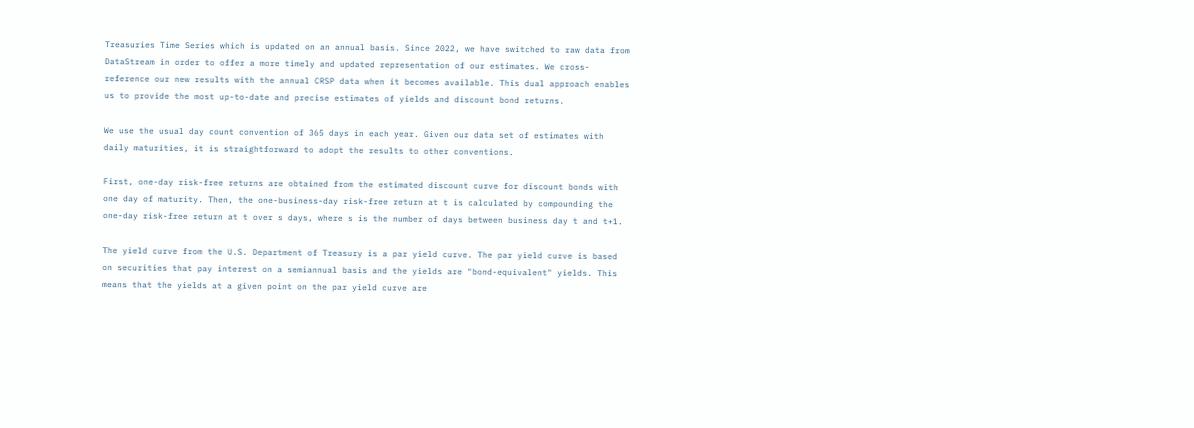Treasuries Time Series which is updated on an annual basis. Since 2022, we have switched to raw data from DataStream in order to offer a more timely and updated representation of our estimates. We cross-reference our new results with the annual CRSP data when it becomes available. This dual approach enables us to provide the most up-to-date and precise estimates of yields and discount bond returns.

We use the usual day count convention of 365 days in each year. Given our data set of estimates with daily maturities, it is straightforward to adopt the results to other conventions.

First, one-day risk-free returns are obtained from the estimated discount curve for discount bonds with one day of maturity. Then, the one-business-day risk-free return at t is calculated by compounding the one-day risk-free return at t over s days, where s is the number of days between business day t and t+1.

The yield curve from the U.S. Department of Treasury is a par yield curve. The par yield curve is based on securities that pay interest on a semiannual basis and the yields are "bond-equivalent" yields. This means that the yields at a given point on the par yield curve are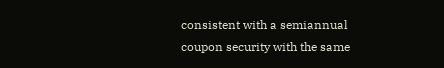consistent with a semiannual coupon security with the same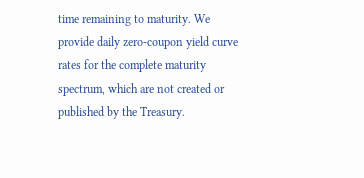time remaining to maturity. We provide daily zero-coupon yield curve rates for the complete maturity spectrum, which are not created or published by the Treasury.